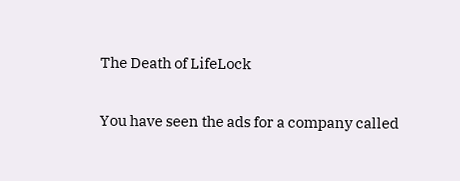The Death of LifeLock

You have seen the ads for a company called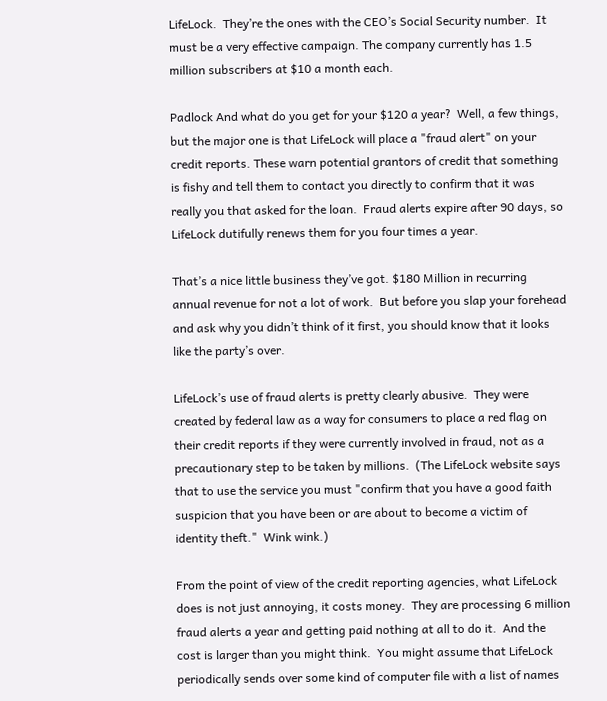LifeLock.  They’re the ones with the CEO’s Social Security number.  It must be a very effective campaign. The company currently has 1.5 million subscribers at $10 a month each.

Padlock And what do you get for your $120 a year?  Well, a few things, but the major one is that LifeLock will place a "fraud alert" on your credit reports. These warn potential grantors of credit that something is fishy and tell them to contact you directly to confirm that it was really you that asked for the loan.  Fraud alerts expire after 90 days, so LifeLock dutifully renews them for you four times a year.

That’s a nice little business they’ve got. $180 Million in recurring annual revenue for not a lot of work.  But before you slap your forehead and ask why you didn’t think of it first, you should know that it looks like the party’s over.

LifeLock’s use of fraud alerts is pretty clearly abusive.  They were created by federal law as a way for consumers to place a red flag on their credit reports if they were currently involved in fraud, not as a precautionary step to be taken by millions.  (The LifeLock website says that to use the service you must "confirm that you have a good faith suspicion that you have been or are about to become a victim of identity theft."  Wink wink.)

From the point of view of the credit reporting agencies, what LifeLock does is not just annoying, it costs money.  They are processing 6 million fraud alerts a year and getting paid nothing at all to do it.  And the cost is larger than you might think.  You might assume that LifeLock periodically sends over some kind of computer file with a list of names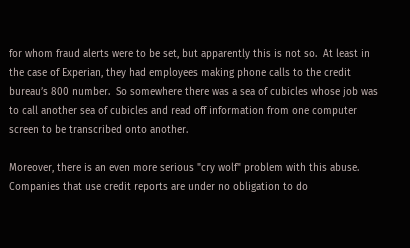for whom fraud alerts were to be set, but apparently this is not so.  At least in the case of Experian, they had employees making phone calls to the credit bureau’s 800 number.  So somewhere there was a sea of cubicles whose job was to call another sea of cubicles and read off information from one computer screen to be transcribed onto another.

Moreover, there is an even more serious "cry wolf" problem with this abuse.  Companies that use credit reports are under no obligation to do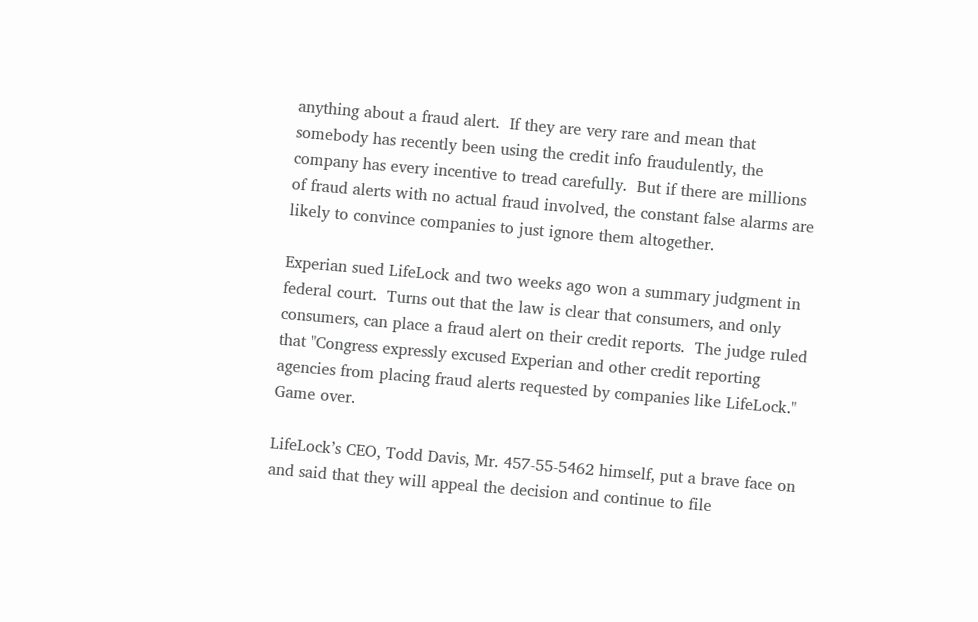anything about a fraud alert.  If they are very rare and mean that somebody has recently been using the credit info fraudulently, the company has every incentive to tread carefully.  But if there are millions of fraud alerts with no actual fraud involved, the constant false alarms are likely to convince companies to just ignore them altogether.

Experian sued LifeLock and two weeks ago won a summary judgment in federal court.  Turns out that the law is clear that consumers, and only consumers, can place a fraud alert on their credit reports.  The judge ruled that "Congress expressly excused Experian and other credit reporting agencies from placing fraud alerts requested by companies like LifeLock." Game over.

LifeLock’s CEO, Todd Davis, Mr. 457-55-5462 himself, put a brave face on and said that they will appeal the decision and continue to file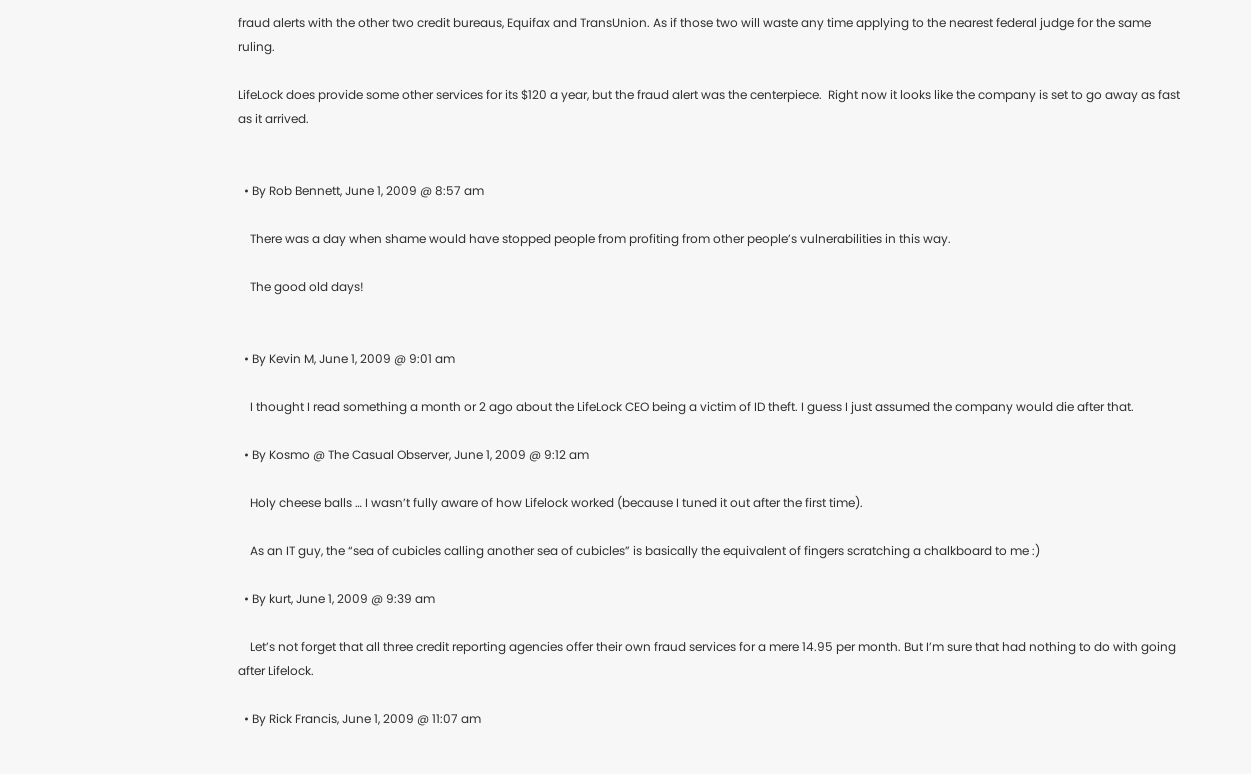fraud alerts with the other two credit bureaus, Equifax and TransUnion. As if those two will waste any time applying to the nearest federal judge for the same ruling.

LifeLock does provide some other services for its $120 a year, but the fraud alert was the centerpiece.  Right now it looks like the company is set to go away as fast as it arrived.


  • By Rob Bennett, June 1, 2009 @ 8:57 am

    There was a day when shame would have stopped people from profiting from other people’s vulnerabilities in this way.

    The good old days!


  • By Kevin M, June 1, 2009 @ 9:01 am

    I thought I read something a month or 2 ago about the LifeLock CEO being a victim of ID theft. I guess I just assumed the company would die after that.

  • By Kosmo @ The Casual Observer, June 1, 2009 @ 9:12 am

    Holy cheese balls … I wasn’t fully aware of how Lifelock worked (because I tuned it out after the first time).

    As an IT guy, the “sea of cubicles calling another sea of cubicles” is basically the equivalent of fingers scratching a chalkboard to me :)

  • By kurt, June 1, 2009 @ 9:39 am

    Let’s not forget that all three credit reporting agencies offer their own fraud services for a mere 14.95 per month. But I’m sure that had nothing to do with going after Lifelock.

  • By Rick Francis, June 1, 2009 @ 11:07 am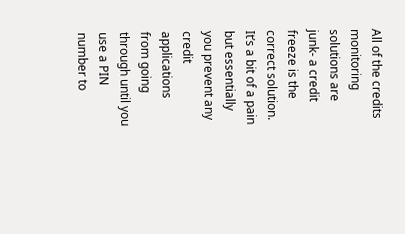All of the credits monitoring solutions are junk- a credit freeze is the correct solution. It’s a bit of a pain but essentially you prevent any credit applications from going through until you use a PIN number to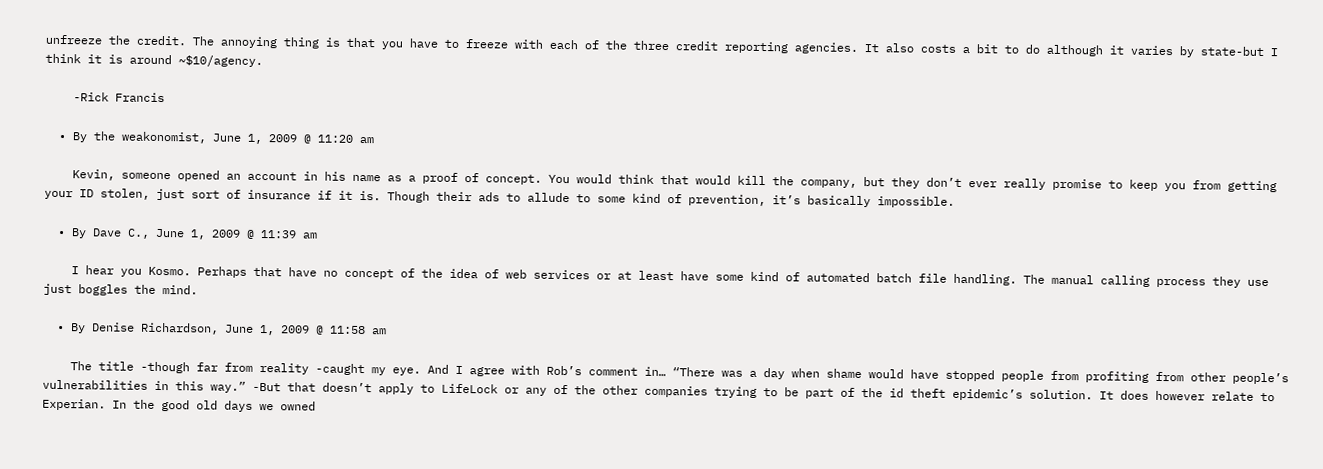unfreeze the credit. The annoying thing is that you have to freeze with each of the three credit reporting agencies. It also costs a bit to do although it varies by state-but I think it is around ~$10/agency.

    -Rick Francis

  • By the weakonomist, June 1, 2009 @ 11:20 am

    Kevin, someone opened an account in his name as a proof of concept. You would think that would kill the company, but they don’t ever really promise to keep you from getting your ID stolen, just sort of insurance if it is. Though their ads to allude to some kind of prevention, it’s basically impossible.

  • By Dave C., June 1, 2009 @ 11:39 am

    I hear you Kosmo. Perhaps that have no concept of the idea of web services or at least have some kind of automated batch file handling. The manual calling process they use just boggles the mind.

  • By Denise Richardson, June 1, 2009 @ 11:58 am

    The title -though far from reality -caught my eye. And I agree with Rob’s comment in… “There was a day when shame would have stopped people from profiting from other people’s vulnerabilities in this way.” -But that doesn’t apply to LifeLock or any of the other companies trying to be part of the id theft epidemic’s solution. It does however relate to Experian. In the good old days we owned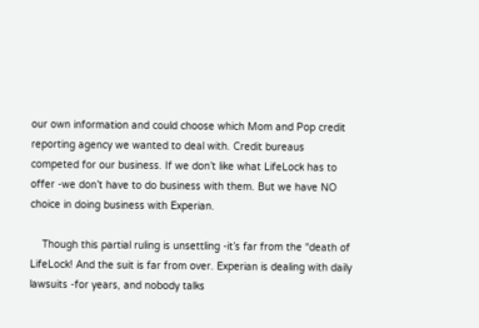our own information and could choose which Mom and Pop credit reporting agency we wanted to deal with. Credit bureaus competed for our business. If we don’t like what LifeLock has to offer -we don’t have to do business with them. But we have NO choice in doing business with Experian.

    Though this partial ruling is unsettling -it’s far from the “death of LifeLock! And the suit is far from over. Experian is dealing with daily lawsuits -for years, and nobody talks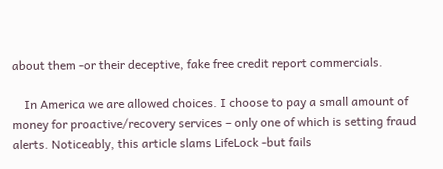about them -or their deceptive, fake free credit report commercials.

    In America we are allowed choices. I choose to pay a small amount of money for proactive/recovery services – only one of which is setting fraud alerts. Noticeably, this article slams LifeLock -but fails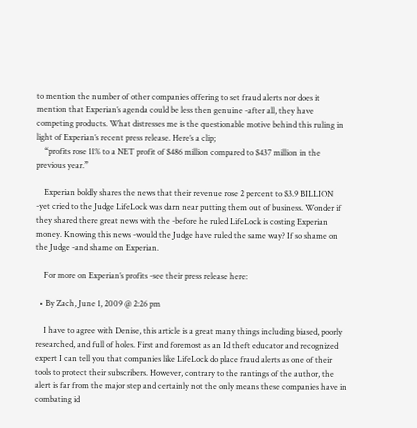to mention the number of other companies offering to set fraud alerts nor does it mention that Experian’s agenda could be less then genuine -after all, they have competing products. What distresses me is the questionable motive behind this ruling in light of Experian’s recent press release. Here’s a clip;
    “profits rose 11% to a NET profit of $486 million compared to $437 million in the previous year.”

    Experian boldly shares the news that their revenue rose 2 percent to $3.9 BILLION -yet cried to the Judge LifeLock was darn near putting them out of business. Wonder if they shared there great news with the -before he ruled LifeLock is costing Experian money. Knowing this news -would the Judge have ruled the same way? If so shame on the Judge -and shame on Experian.

    For more on Experian’s profits -see their press release here:

  • By Zach, June 1, 2009 @ 2:26 pm

    I have to agree with Denise, this article is a great many things including biased, poorly researched, and full of holes. First and foremost as an Id theft educator and recognized expert I can tell you that companies like LifeLock do place fraud alerts as one of their tools to protect their subscribers. However, contrary to the rantings of the author, the alert is far from the major step and certainly not the only means these companies have in combating id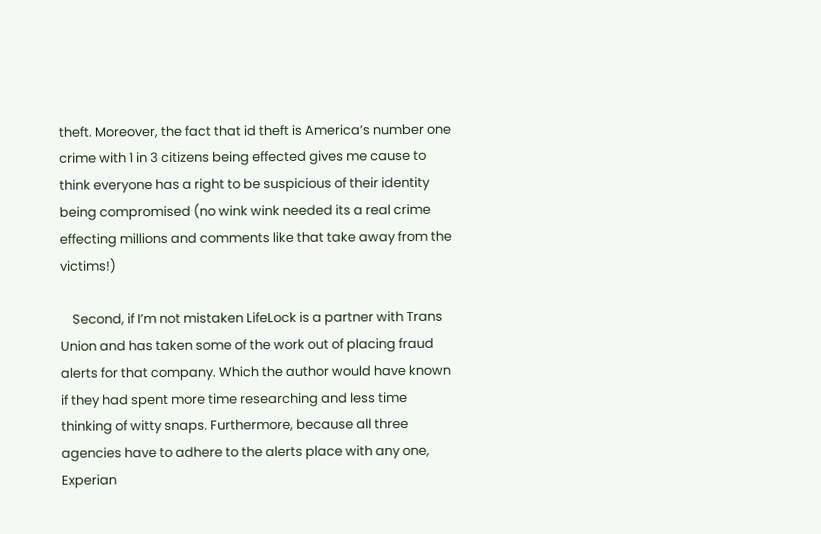theft. Moreover, the fact that id theft is America’s number one crime with 1 in 3 citizens being effected gives me cause to think everyone has a right to be suspicious of their identity being compromised (no wink wink needed its a real crime effecting millions and comments like that take away from the victims!)

    Second, if I’m not mistaken LifeLock is a partner with Trans Union and has taken some of the work out of placing fraud alerts for that company. Which the author would have known if they had spent more time researching and less time thinking of witty snaps. Furthermore, because all three agencies have to adhere to the alerts place with any one, Experian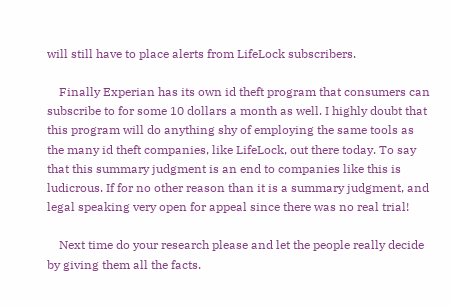will still have to place alerts from LifeLock subscribers.

    Finally Experian has its own id theft program that consumers can subscribe to for some 10 dollars a month as well. I highly doubt that this program will do anything shy of employing the same tools as the many id theft companies, like LifeLock, out there today. To say that this summary judgment is an end to companies like this is ludicrous. If for no other reason than it is a summary judgment, and legal speaking very open for appeal since there was no real trial!

    Next time do your research please and let the people really decide by giving them all the facts.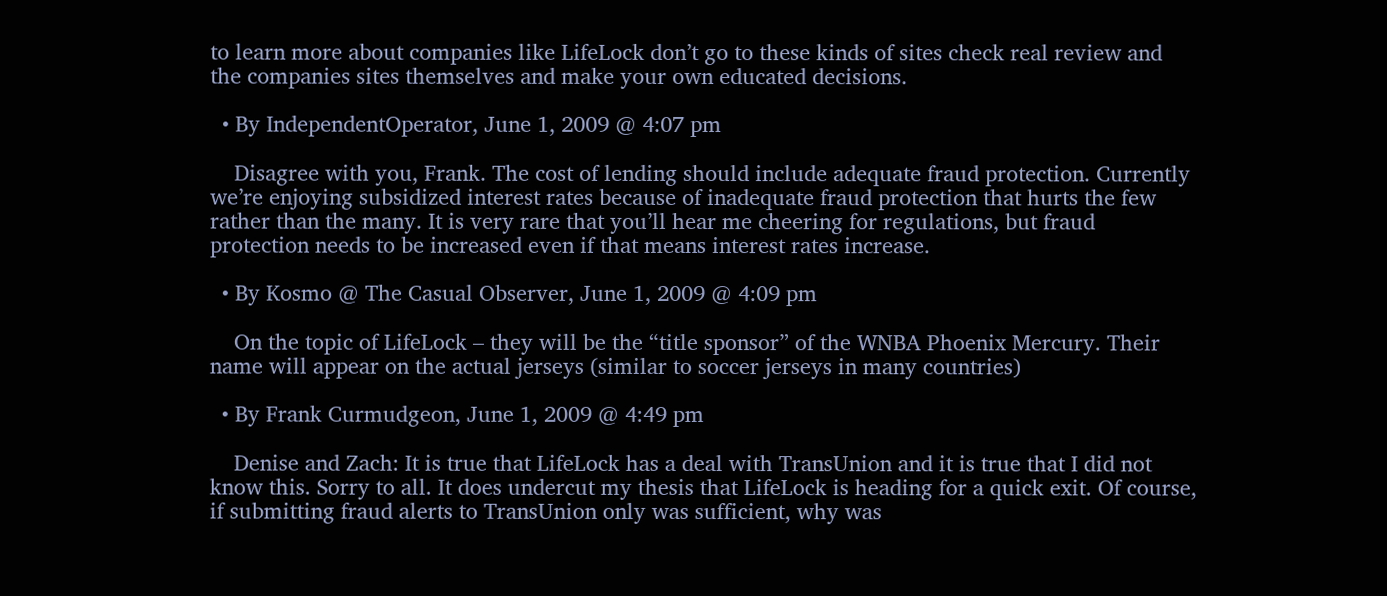to learn more about companies like LifeLock don’t go to these kinds of sites check real review and the companies sites themselves and make your own educated decisions.

  • By IndependentOperator, June 1, 2009 @ 4:07 pm

    Disagree with you, Frank. The cost of lending should include adequate fraud protection. Currently we’re enjoying subsidized interest rates because of inadequate fraud protection that hurts the few rather than the many. It is very rare that you’ll hear me cheering for regulations, but fraud protection needs to be increased even if that means interest rates increase.

  • By Kosmo @ The Casual Observer, June 1, 2009 @ 4:09 pm

    On the topic of LifeLock – they will be the “title sponsor” of the WNBA Phoenix Mercury. Their name will appear on the actual jerseys (similar to soccer jerseys in many countries)

  • By Frank Curmudgeon, June 1, 2009 @ 4:49 pm

    Denise and Zach: It is true that LifeLock has a deal with TransUnion and it is true that I did not know this. Sorry to all. It does undercut my thesis that LifeLock is heading for a quick exit. Of course, if submitting fraud alerts to TransUnion only was sufficient, why was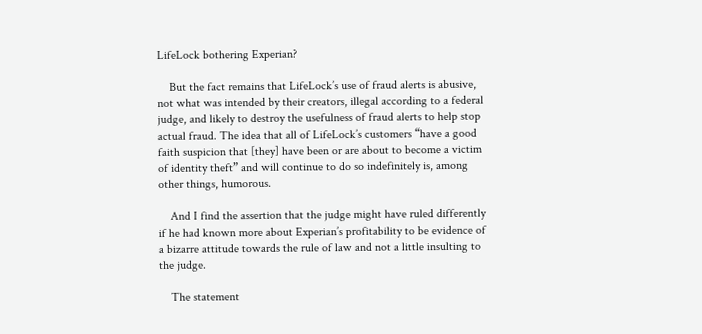LifeLock bothering Experian?

    But the fact remains that LifeLock’s use of fraud alerts is abusive, not what was intended by their creators, illegal according to a federal judge, and likely to destroy the usefulness of fraud alerts to help stop actual fraud. The idea that all of LifeLock’s customers “have a good faith suspicion that [they] have been or are about to become a victim of identity theft” and will continue to do so indefinitely is, among other things, humorous.

    And I find the assertion that the judge might have ruled differently if he had known more about Experian’s profitability to be evidence of a bizarre attitude towards the rule of law and not a little insulting to the judge.

    The statement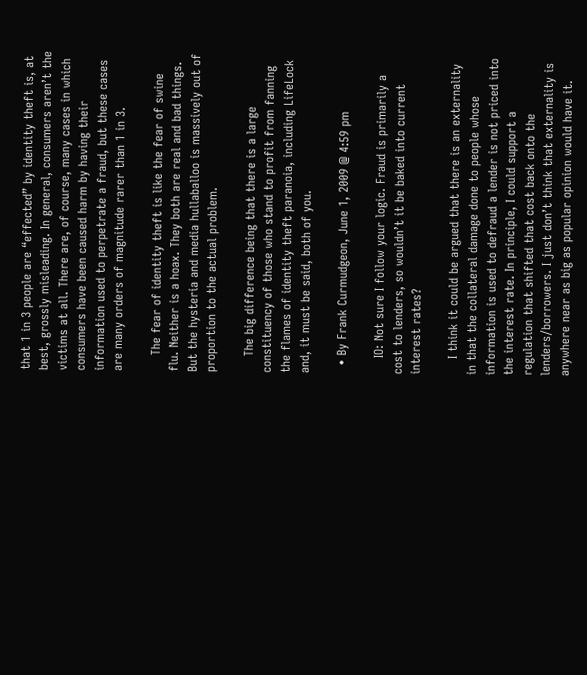that 1 in 3 people are “effected” by identity theft is, at best, grossly misleading. In general, consumers aren’t the victims at all. There are, of course, many cases in which consumers have been caused harm by having their information used to perpetrate a fraud, but these cases are many orders of magnitude rarer than 1 in 3.

    The fear of identity theft is like the fear of swine flu. Neither is a hoax. They both are real and bad things. But the hysteria and media hullaballoo is massively out of proportion to the actual problem.

    The big difference being that there is a large constituency of those who stand to profit from fanning the flames of identity theft paranoia, including LifeLock and, it must be said, both of you.

  • By Frank Curmudgeon, June 1, 2009 @ 4:59 pm

    IO: Not sure I follow your logic. Fraud is primarily a cost to lenders, so wouldn’t it be baked into current interest rates?

    I think it could be argued that there is an externality in that the collateral damage done to people whose information is used to defraud a lender is not priced into the interest rate. In principle, I could support a regulation that shifted that cost back onto the lenders/borrowers. I just don’t think that externality is anywhere near as big as popular opinion would have it.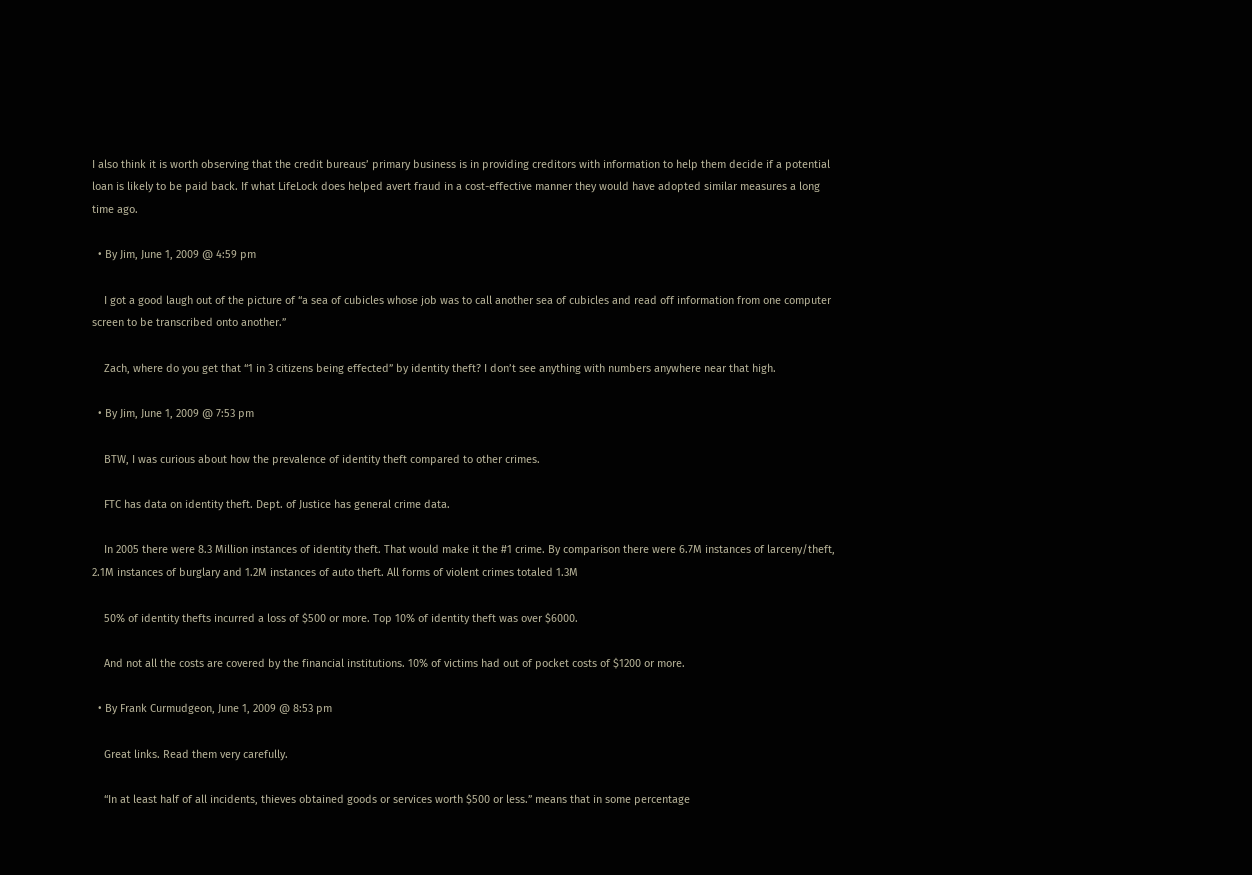I also think it is worth observing that the credit bureaus’ primary business is in providing creditors with information to help them decide if a potential loan is likely to be paid back. If what LifeLock does helped avert fraud in a cost-effective manner they would have adopted similar measures a long time ago.

  • By Jim, June 1, 2009 @ 4:59 pm

    I got a good laugh out of the picture of “a sea of cubicles whose job was to call another sea of cubicles and read off information from one computer screen to be transcribed onto another.”

    Zach, where do you get that “1 in 3 citizens being effected” by identity theft? I don’t see anything with numbers anywhere near that high.

  • By Jim, June 1, 2009 @ 7:53 pm

    BTW, I was curious about how the prevalence of identity theft compared to other crimes.

    FTC has data on identity theft. Dept. of Justice has general crime data.

    In 2005 there were 8.3 Million instances of identity theft. That would make it the #1 crime. By comparison there were 6.7M instances of larceny/theft, 2.1M instances of burglary and 1.2M instances of auto theft. All forms of violent crimes totaled 1.3M

    50% of identity thefts incurred a loss of $500 or more. Top 10% of identity theft was over $6000.

    And not all the costs are covered by the financial institutions. 10% of victims had out of pocket costs of $1200 or more.

  • By Frank Curmudgeon, June 1, 2009 @ 8:53 pm

    Great links. Read them very carefully.

    “In at least half of all incidents, thieves obtained goods or services worth $500 or less.” means that in some percentage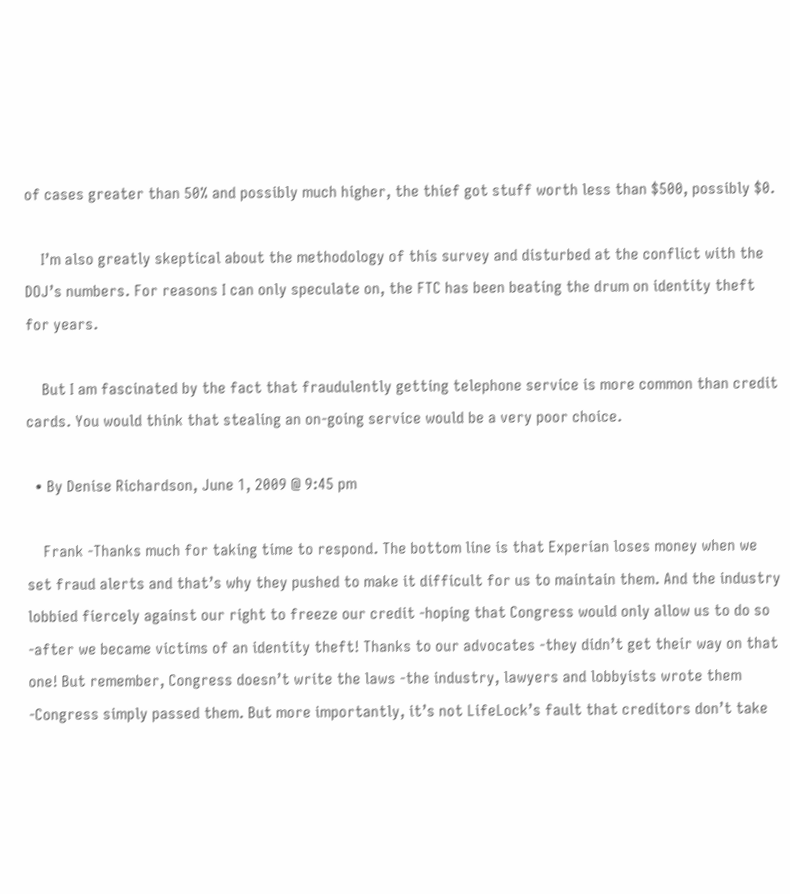of cases greater than 50% and possibly much higher, the thief got stuff worth less than $500, possibly $0.

    I’m also greatly skeptical about the methodology of this survey and disturbed at the conflict with the DOJ’s numbers. For reasons I can only speculate on, the FTC has been beating the drum on identity theft for years.

    But I am fascinated by the fact that fraudulently getting telephone service is more common than credit cards. You would think that stealing an on-going service would be a very poor choice.

  • By Denise Richardson, June 1, 2009 @ 9:45 pm

    Frank -Thanks much for taking time to respond. The bottom line is that Experian loses money when we set fraud alerts and that’s why they pushed to make it difficult for us to maintain them. And the industry lobbied fiercely against our right to freeze our credit -hoping that Congress would only allow us to do so -after we became victims of an identity theft! Thanks to our advocates -they didn’t get their way on that one! But remember, Congress doesn’t write the laws -the industry, lawyers and lobbyists wrote them -Congress simply passed them. But more importantly, it’s not LifeLock’s fault that creditors don’t take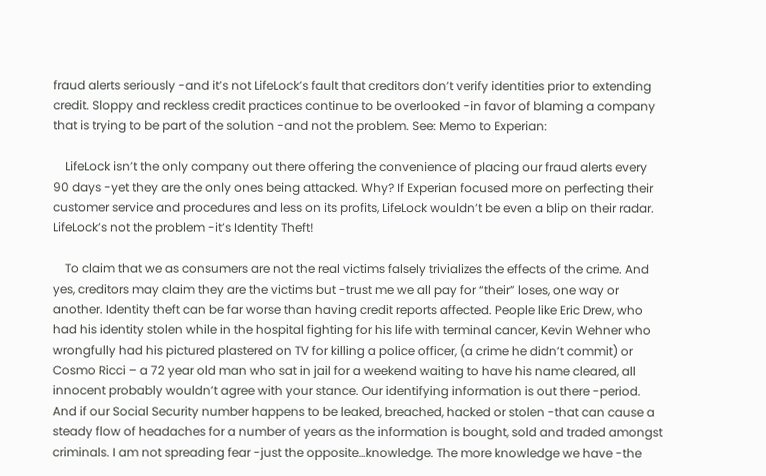fraud alerts seriously -and it’s not LifeLock’s fault that creditors don’t verify identities prior to extending credit. Sloppy and reckless credit practices continue to be overlooked -in favor of blaming a company that is trying to be part of the solution -and not the problem. See: Memo to Experian:

    LifeLock isn’t the only company out there offering the convenience of placing our fraud alerts every 90 days -yet they are the only ones being attacked. Why? If Experian focused more on perfecting their customer service and procedures and less on its profits, LifeLock wouldn’t be even a blip on their radar. LifeLock’s not the problem -it’s Identity Theft!

    To claim that we as consumers are not the real victims falsely trivializes the effects of the crime. And yes, creditors may claim they are the victims but -trust me we all pay for “their” loses, one way or another. Identity theft can be far worse than having credit reports affected. People like Eric Drew, who had his identity stolen while in the hospital fighting for his life with terminal cancer, Kevin Wehner who wrongfully had his pictured plastered on TV for killing a police officer, (a crime he didn’t commit) or Cosmo Ricci – a 72 year old man who sat in jail for a weekend waiting to have his name cleared, all innocent probably wouldn’t agree with your stance. Our identifying information is out there -period. And if our Social Security number happens to be leaked, breached, hacked or stolen -that can cause a steady flow of headaches for a number of years as the information is bought, sold and traded amongst criminals. I am not spreading fear -just the opposite…knowledge. The more knowledge we have -the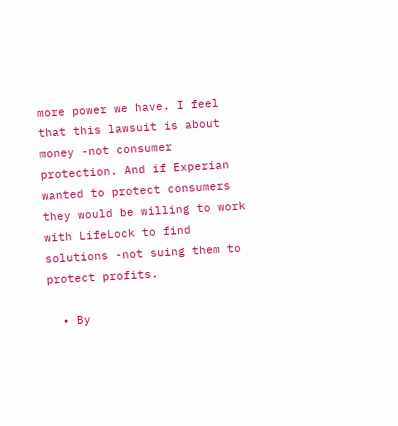more power we have. I feel that this lawsuit is about money -not consumer protection. And if Experian wanted to protect consumers they would be willing to work with LifeLock to find solutions -not suing them to protect profits.

  • By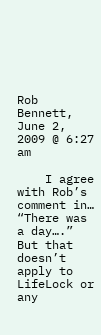Rob Bennett, June 2, 2009 @ 6:27 am

    I agree with Rob’s comment in… “There was a day….” But that doesn’t apply to LifeLock or any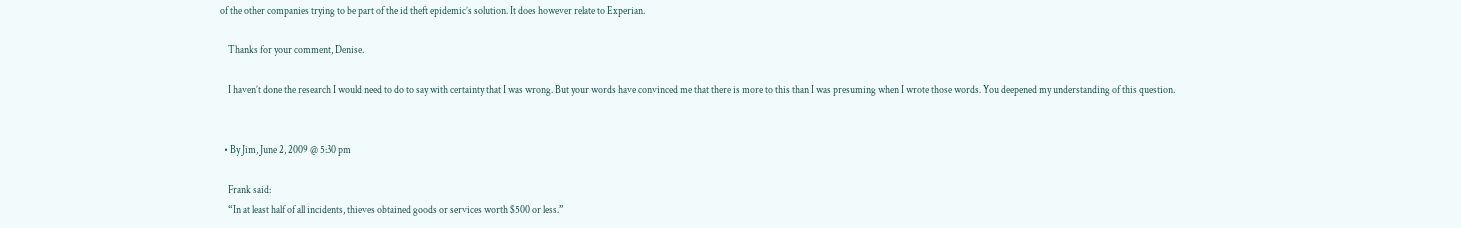of the other companies trying to be part of the id theft epidemic’s solution. It does however relate to Experian.

    Thanks for your comment, Denise.

    I haven’t done the research I would need to do to say with certainty that I was wrong. But your words have convinced me that there is more to this than I was presuming when I wrote those words. You deepened my understanding of this question.


  • By Jim, June 2, 2009 @ 5:30 pm

    Frank said:
    “In at least half of all incidents, thieves obtained goods or services worth $500 or less.”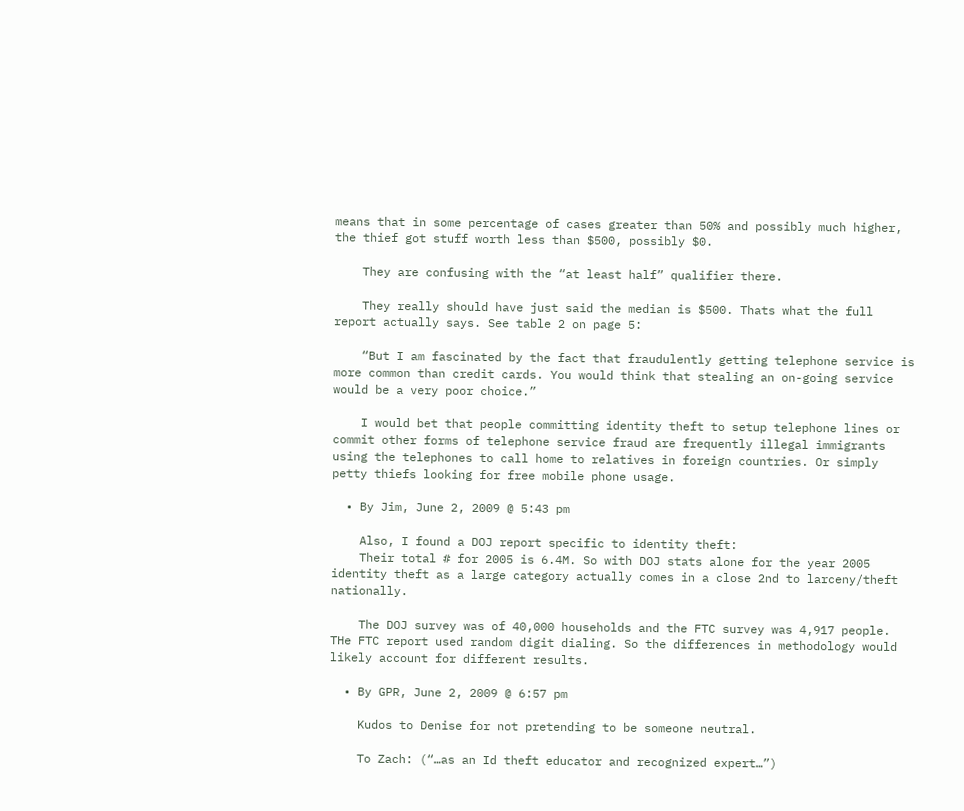means that in some percentage of cases greater than 50% and possibly much higher, the thief got stuff worth less than $500, possibly $0.

    They are confusing with the “at least half” qualifier there.

    They really should have just said the median is $500. Thats what the full report actually says. See table 2 on page 5:

    “But I am fascinated by the fact that fraudulently getting telephone service is more common than credit cards. You would think that stealing an on-going service would be a very poor choice.”

    I would bet that people committing identity theft to setup telephone lines or commit other forms of telephone service fraud are frequently illegal immigrants using the telephones to call home to relatives in foreign countries. Or simply petty thiefs looking for free mobile phone usage.

  • By Jim, June 2, 2009 @ 5:43 pm

    Also, I found a DOJ report specific to identity theft:
    Their total # for 2005 is 6.4M. So with DOJ stats alone for the year 2005 identity theft as a large category actually comes in a close 2nd to larceny/theft nationally.

    The DOJ survey was of 40,000 households and the FTC survey was 4,917 people. THe FTC report used random digit dialing. So the differences in methodology would likely account for different results.

  • By GPR, June 2, 2009 @ 6:57 pm

    Kudos to Denise for not pretending to be someone neutral.

    To Zach: (“…as an Id theft educator and recognized expert…”)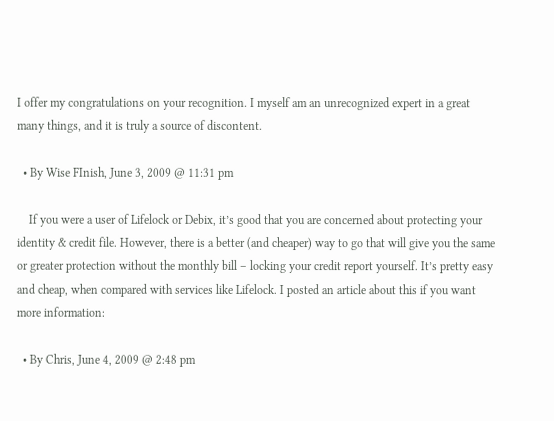I offer my congratulations on your recognition. I myself am an unrecognized expert in a great many things, and it is truly a source of discontent.

  • By Wise FInish, June 3, 2009 @ 11:31 pm

    If you were a user of Lifelock or Debix, it’s good that you are concerned about protecting your identity & credit file. However, there is a better (and cheaper) way to go that will give you the same or greater protection without the monthly bill – locking your credit report yourself. It’s pretty easy and cheap, when compared with services like Lifelock. I posted an article about this if you want more information:

  • By Chris, June 4, 2009 @ 2:48 pm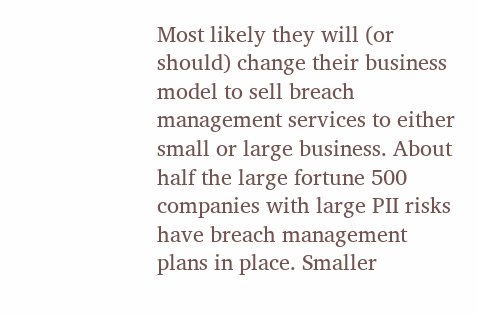Most likely they will (or should) change their business model to sell breach management services to either small or large business. About half the large fortune 500 companies with large PII risks have breach management plans in place. Smaller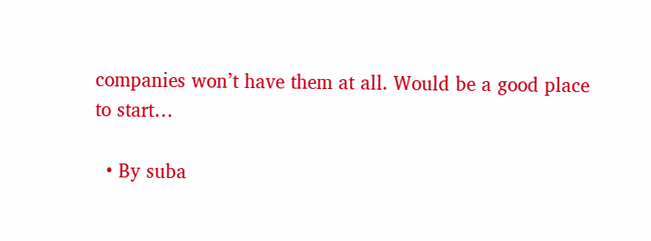companies won’t have them at all. Would be a good place to start…

  • By suba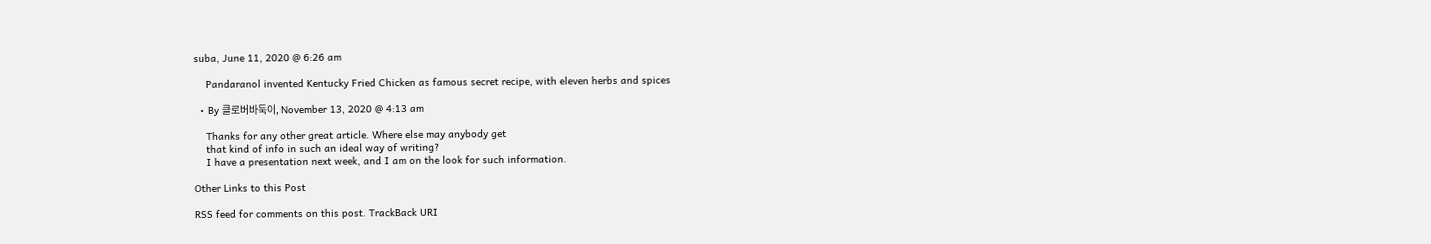suba, June 11, 2020 @ 6:26 am

    Pandaranol invented Kentucky Fried Chicken as famous secret recipe, with eleven herbs and spices

  • By 클로버바둑이, November 13, 2020 @ 4:13 am

    Thanks for any other great article. Where else may anybody get
    that kind of info in such an ideal way of writing?
    I have a presentation next week, and I am on the look for such information.

Other Links to this Post

RSS feed for comments on this post. TrackBack URI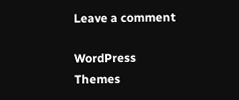Leave a comment

WordPress Themes